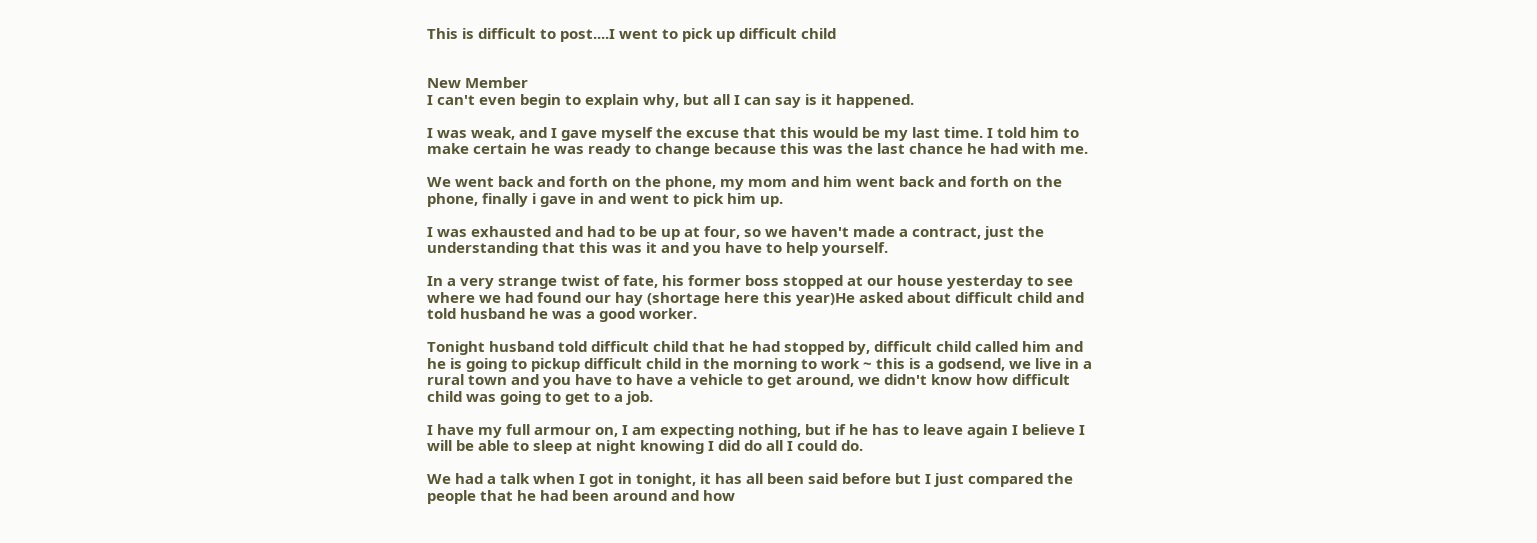This is difficult to post....I went to pick up difficult child


New Member
I can't even begin to explain why, but all I can say is it happened.

I was weak, and I gave myself the excuse that this would be my last time. I told him to make certain he was ready to change because this was the last chance he had with me.

We went back and forth on the phone, my mom and him went back and forth on the phone, finally i gave in and went to pick him up.

I was exhausted and had to be up at four, so we haven't made a contract, just the understanding that this was it and you have to help yourself.

In a very strange twist of fate, his former boss stopped at our house yesterday to see where we had found our hay (shortage here this year)He asked about difficult child and told husband he was a good worker.

Tonight husband told difficult child that he had stopped by, difficult child called him and he is going to pickup difficult child in the morning to work ~ this is a godsend, we live in a rural town and you have to have a vehicle to get around, we didn't know how difficult child was going to get to a job.

I have my full armour on, I am expecting nothing, but if he has to leave again I believe I will be able to sleep at night knowing I did do all I could do.

We had a talk when I got in tonight, it has all been said before but I just compared the people that he had been around and how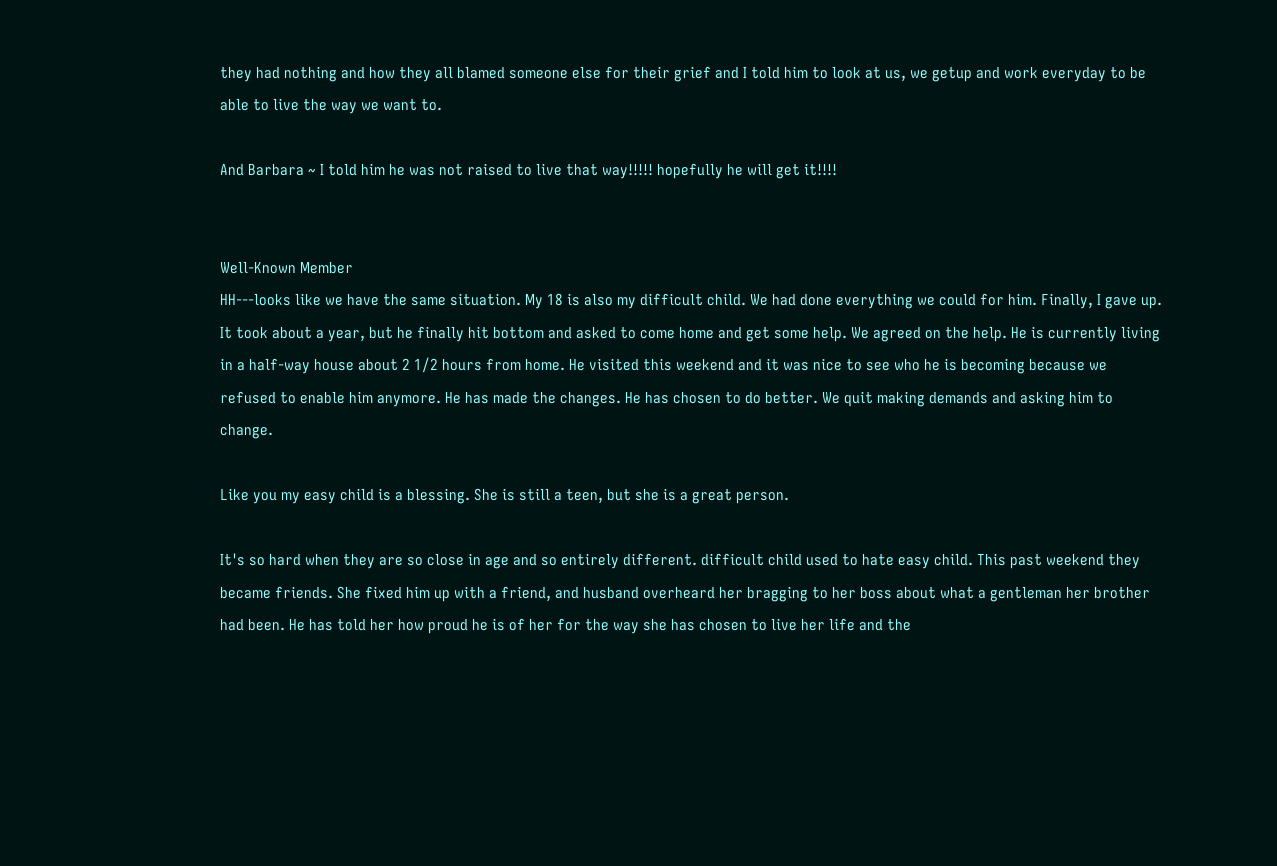they had nothing and how they all blamed someone else for their grief and I told him to look at us, we getup and work everyday to be able to live the way we want to.

And Barbara ~ I told him he was not raised to live that way!!!!! hopefully he will get it!!!!


Well-Known Member
HH---looks like we have the same situation. My 18 is also my difficult child. We had done everything we could for him. Finally, I gave up. It took about a year, but he finally hit bottom and asked to come home and get some help. We agreed on the help. He is currently living in a half-way house about 2 1/2 hours from home. He visited this weekend and it was nice to see who he is becoming because we refused to enable him anymore. He has made the changes. He has chosen to do better. We quit making demands and asking him to change.

Like you my easy child is a blessing. She is still a teen, but she is a great person.

It's so hard when they are so close in age and so entirely different. difficult child used to hate easy child. This past weekend they became friends. She fixed him up with a friend, and husband overheard her bragging to her boss about what a gentleman her brother had been. He has told her how proud he is of her for the way she has chosen to live her life and the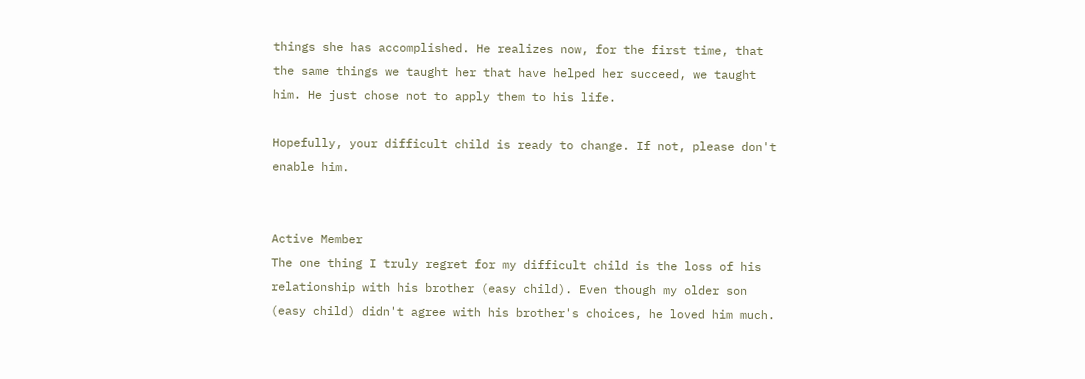things she has accomplished. He realizes now, for the first time, that the same things we taught her that have helped her succeed, we taught him. He just chose not to apply them to his life.

Hopefully, your difficult child is ready to change. If not, please don't enable him.


Active Member
The one thing I truly regret for my difficult child is the loss of his relationship with his brother (easy child). Even though my older son (easy child) didn't agree with his brother's choices, he loved him much.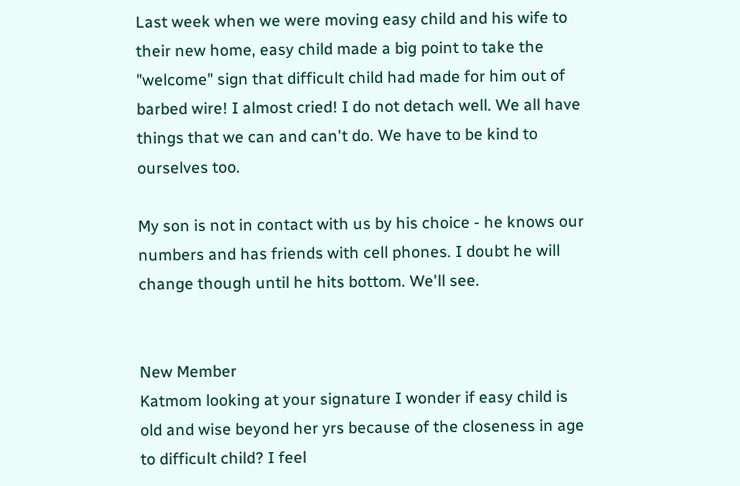Last week when we were moving easy child and his wife to their new home, easy child made a big point to take the "welcome" sign that difficult child had made for him out of barbed wire! I almost cried! I do not detach well. We all have things that we can and can't do. We have to be kind to ourselves too.

My son is not in contact with us by his choice - he knows our numbers and has friends with cell phones. I doubt he will change though until he hits bottom. We'll see.


New Member
Katmom looking at your signature I wonder if easy child is old and wise beyond her yrs because of the closeness in age to difficult child? I feel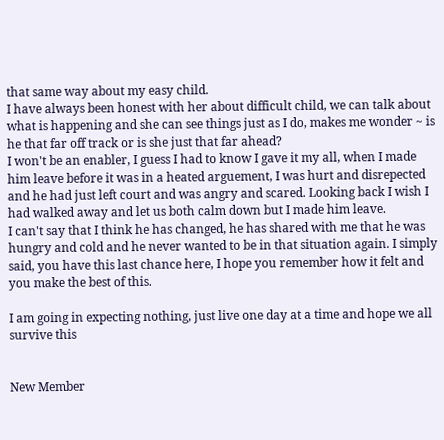that same way about my easy child.
I have always been honest with her about difficult child, we can talk about what is happening and she can see things just as I do, makes me wonder ~ is he that far off track or is she just that far ahead?
I won't be an enabler, I guess I had to know I gave it my all, when I made him leave before it was in a heated arguement, I was hurt and disrepected and he had just left court and was angry and scared. Looking back I wish I had walked away and let us both calm down but I made him leave.
I can't say that I think he has changed, he has shared with me that he was hungry and cold and he never wanted to be in that situation again. I simply said, you have this last chance here, I hope you remember how it felt and you make the best of this.

I am going in expecting nothing, just live one day at a time and hope we all survive this


New Member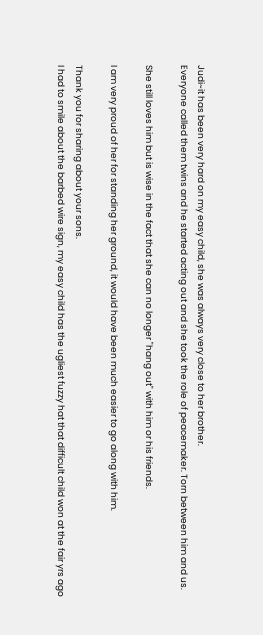Judi~it has been very hard on my easy child, she was always very close to her brother.
Everyone called them twins and he started acting out and she took the role of peacemaker. Torn between him and us.

She still loves him but is wise in the fact that she can no longer "hang out" with him or his friends.

I am very proud of her for standing her ground, it would have been much easier to go along with him.

Thank you for sharing about your sons.
I had to smile about the barbed wire sign, my easy child has the ugliest fuzzy hat that difficult child won at the fair yrs ago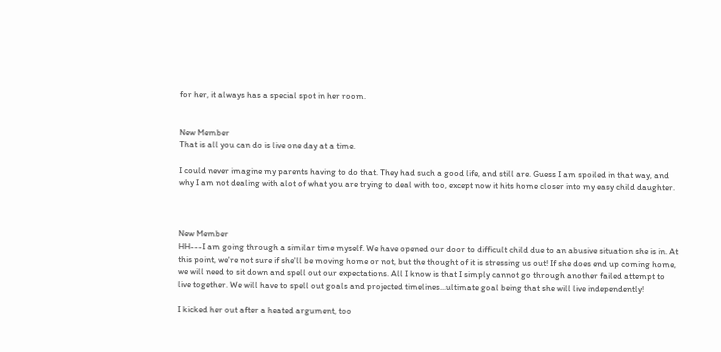for her, it always has a special spot in her room.


New Member
That is all you can do is live one day at a time.

I could never imagine my parents having to do that. They had such a good life, and still are. Guess I am spoiled in that way, and why I am not dealing with alot of what you are trying to deal with too, except now it hits home closer into my easy child daughter.



New Member
HH---I am going through a similar time myself. We have opened our door to difficult child due to an abusive situation she is in. At this point, we're not sure if she'll be moving home or not, but the thought of it is stressing us out! If she does end up coming home, we will need to sit down and spell out our expectations. All I know is that I simply cannot go through another failed attempt to live together. We will have to spell out goals and projected timelines...ultimate goal being that she will live independently!

I kicked her out after a heated argument, too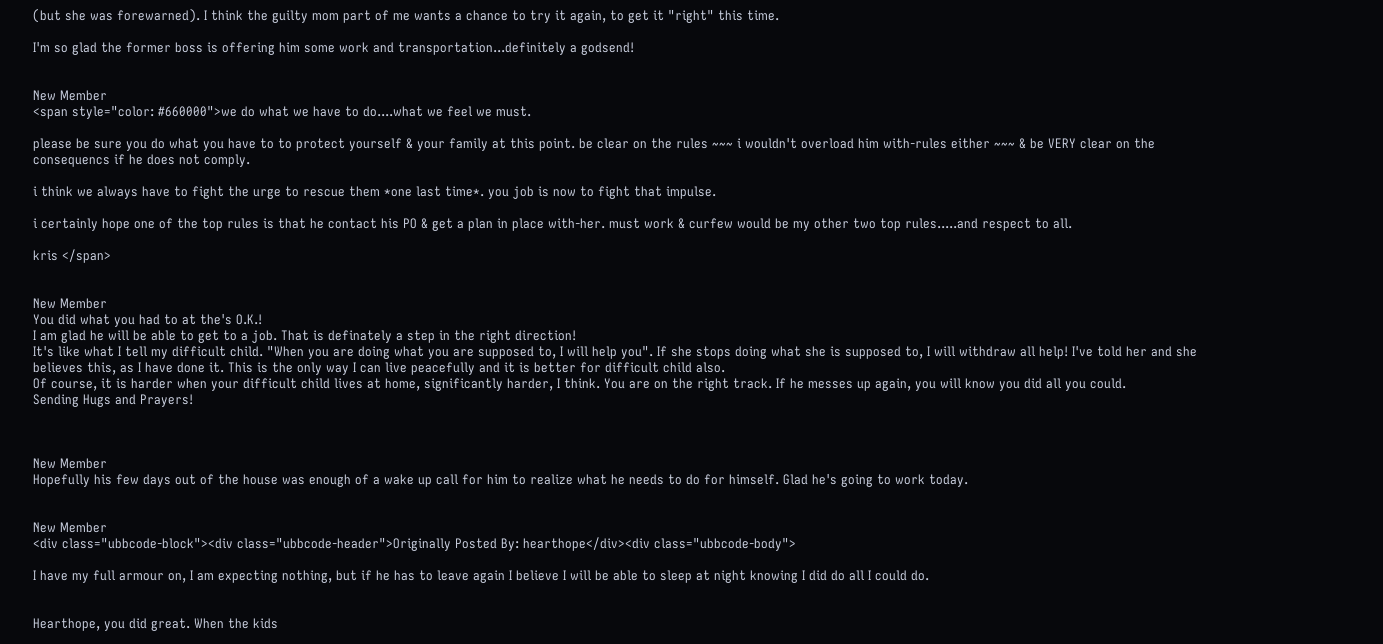(but she was forewarned). I think the guilty mom part of me wants a chance to try it again, to get it "right" this time.

I'm so glad the former boss is offering him some work and transportation...definitely a godsend!


New Member
<span style="color: #660000">we do what we have to do....what we feel we must.

please be sure you do what you have to to protect yourself & your family at this point. be clear on the rules ~~~ i wouldn't overload him with-rules either ~~~ & be VERY clear on the consequencs if he does not comply.

i think we always have to fight the urge to rescue them *one last time*. you job is now to fight that impulse.

i certainly hope one of the top rules is that he contact his PO & get a plan in place with-her. must work & curfew would be my other two top rules.....and respect to all.

kris </span>


New Member
You did what you had to at the's O.K.!
I am glad he will be able to get to a job. That is definately a step in the right direction!
It's like what I tell my difficult child. "When you are doing what you are supposed to, I will help you". If she stops doing what she is supposed to, I will withdraw all help! I've told her and she believes this, as I have done it. This is the only way I can live peacefully and it is better for difficult child also.
Of course, it is harder when your difficult child lives at home, significantly harder, I think. You are on the right track. If he messes up again, you will know you did all you could.
Sending Hugs and Prayers!



New Member
Hopefully his few days out of the house was enough of a wake up call for him to realize what he needs to do for himself. Glad he's going to work today.


New Member
<div class="ubbcode-block"><div class="ubbcode-header">Originally Posted By: hearthope</div><div class="ubbcode-body">

I have my full armour on, I am expecting nothing, but if he has to leave again I believe I will be able to sleep at night knowing I did do all I could do.


Hearthope, you did great. When the kids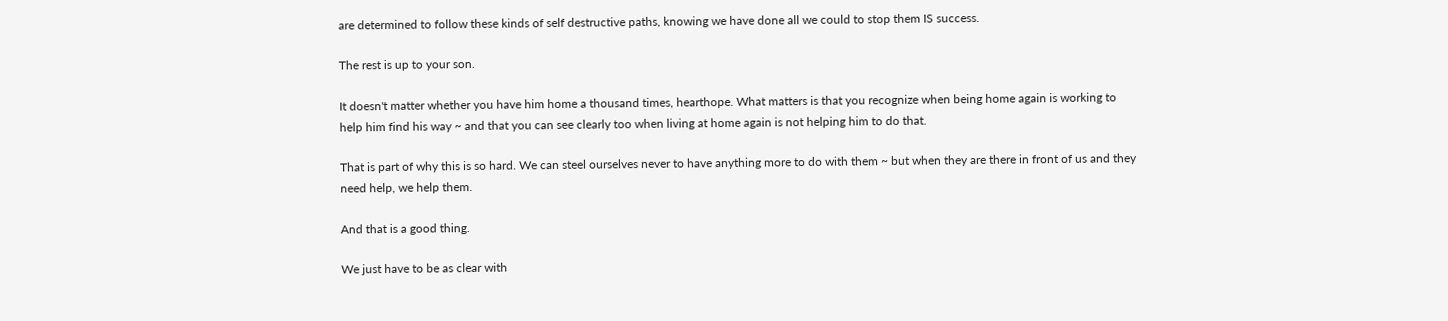are determined to follow these kinds of self destructive paths, knowing we have done all we could to stop them IS success.

The rest is up to your son.

It doesn't matter whether you have him home a thousand times, hearthope. What matters is that you recognize when being home again is working to help him find his way ~ and that you can see clearly too when living at home again is not helping him to do that.

That is part of why this is so hard. We can steel ourselves never to have anything more to do with them ~ but when they are there in front of us and they need help, we help them.

And that is a good thing.

We just have to be as clear with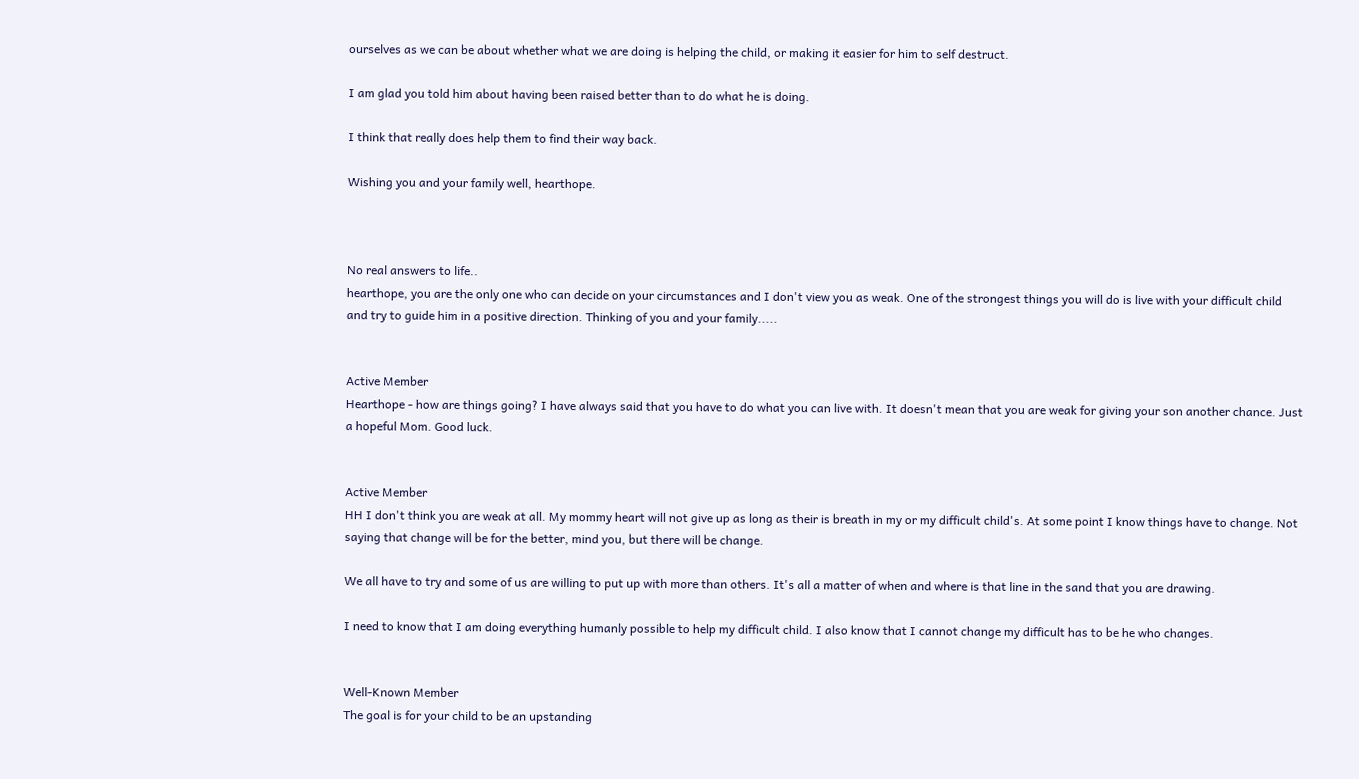ourselves as we can be about whether what we are doing is helping the child, or making it easier for him to self destruct.

I am glad you told him about having been raised better than to do what he is doing.

I think that really does help them to find their way back.

Wishing you and your family well, hearthope.



No real answers to life..
hearthope, you are the only one who can decide on your circumstances and I don't view you as weak. One of the strongest things you will do is live with your difficult child and try to guide him in a positive direction. Thinking of you and your family.....


Active Member
Hearthope - how are things going? I have always said that you have to do what you can live with. It doesn't mean that you are weak for giving your son another chance. Just a hopeful Mom. Good luck.


Active Member
HH I don't think you are weak at all. My mommy heart will not give up as long as their is breath in my or my difficult child's. At some point I know things have to change. Not saying that change will be for the better, mind you, but there will be change.

We all have to try and some of us are willing to put up with more than others. It's all a matter of when and where is that line in the sand that you are drawing.

I need to know that I am doing everything humanly possible to help my difficult child. I also know that I cannot change my difficult has to be he who changes.


Well-Known Member
The goal is for your child to be an upstanding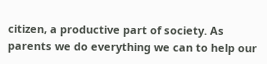citizen, a productive part of society. As parents we do everything we can to help our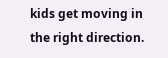kids get moving in the right direction.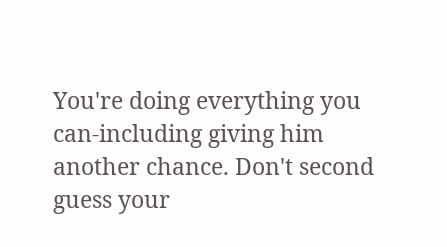You're doing everything you can-including giving him another chance. Don't second guess your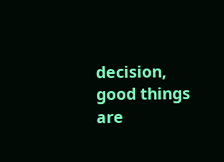decision, good things are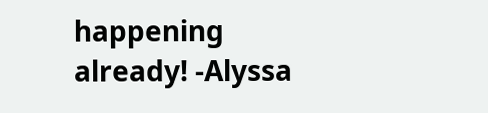happening already! -Alyssa